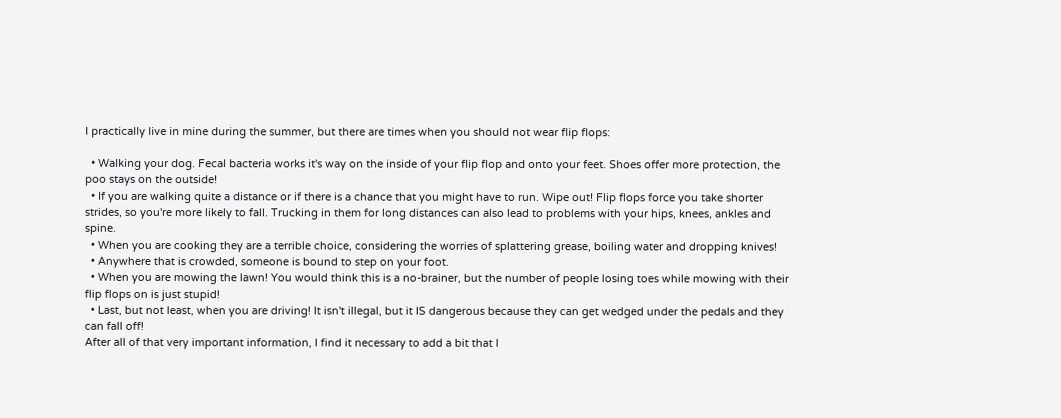I practically live in mine during the summer, but there are times when you should not wear flip flops:

  • Walking your dog. Fecal bacteria works it's way on the inside of your flip flop and onto your feet. Shoes offer more protection, the poo stays on the outside!
  • If you are walking quite a distance or if there is a chance that you might have to run. Wipe out! Flip flops force you take shorter strides, so you're more likely to fall. Trucking in them for long distances can also lead to problems with your hips, knees, ankles and spine.
  • When you are cooking they are a terrible choice, considering the worries of splattering grease, boiling water and dropping knives!
  • Anywhere that is crowded, someone is bound to step on your foot.
  • When you are mowing the lawn! You would think this is a no-brainer, but the number of people losing toes while mowing with their flip flops on is just stupid!
  • Last, but not least, when you are driving! It isn't illegal, but it IS dangerous because they can get wedged under the pedals and they can fall off!
After all of that very important information, I find it necessary to add a bit that I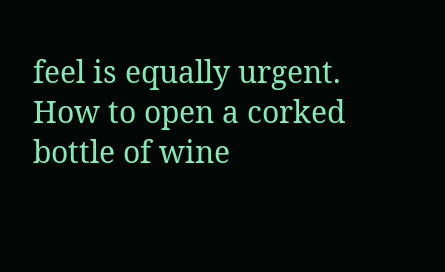feel is equally urgent. How to open a corked bottle of wine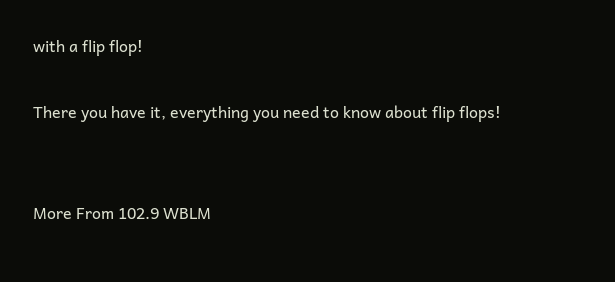with a flip flop!

There you have it, everything you need to know about flip flops!


More From 102.9 WBLM